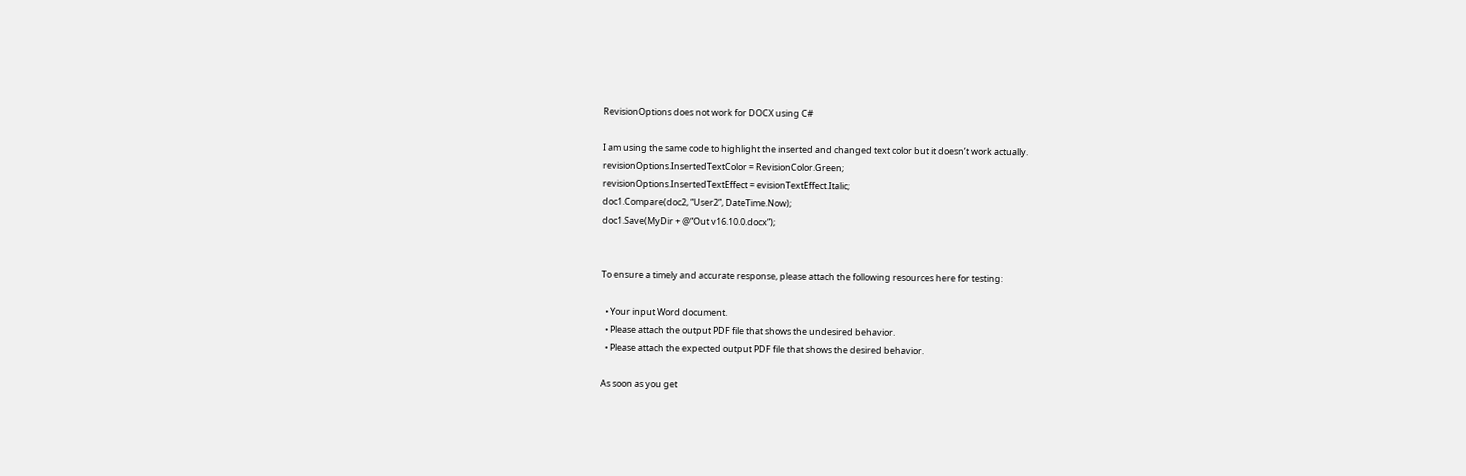RevisionOptions does not work for DOCX using C#

I am using the same code to highlight the inserted and changed text color but it doesn’t work actually.
revisionOptions.InsertedTextColor = RevisionColor.Green;
revisionOptions.InsertedTextEffect = evisionTextEffect.Italic;
doc1.Compare(doc2, “User2”, DateTime.Now);
doc1.Save(MyDir + @“Out v16.10.0.docx”);


To ensure a timely and accurate response, please attach the following resources here for testing:

  • Your input Word document.
  • Please attach the output PDF file that shows the undesired behavior.
  • Please attach the expected output PDF file that shows the desired behavior.

As soon as you get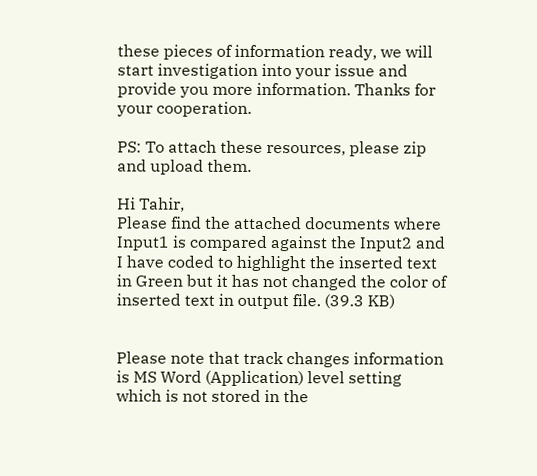these pieces of information ready, we will start investigation into your issue and provide you more information. Thanks for your cooperation.

PS: To attach these resources, please zip and upload them.

Hi Tahir,
Please find the attached documents where Input1 is compared against the Input2 and I have coded to highlight the inserted text in Green but it has not changed the color of inserted text in output file. (39.3 KB)


Please note that track changes information is MS Word (Application) level setting which is not stored in the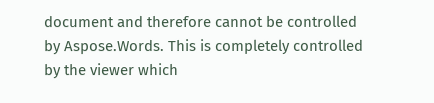document and therefore cannot be controlled by Aspose.Words. This is completely controlled by the viewer which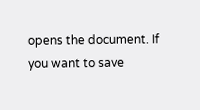opens the document. If you want to save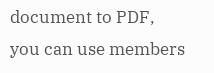document to PDF, you can use members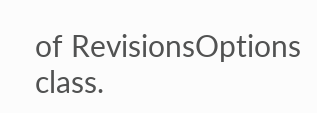of RevisionsOptions class.